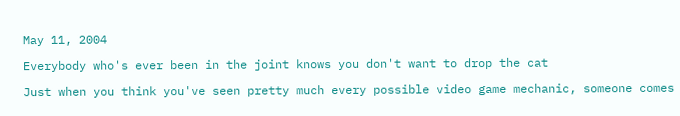May 11, 2004

Everybody who's ever been in the joint knows you don't want to drop the cat

Just when you think you've seen pretty much every possible video game mechanic, someone comes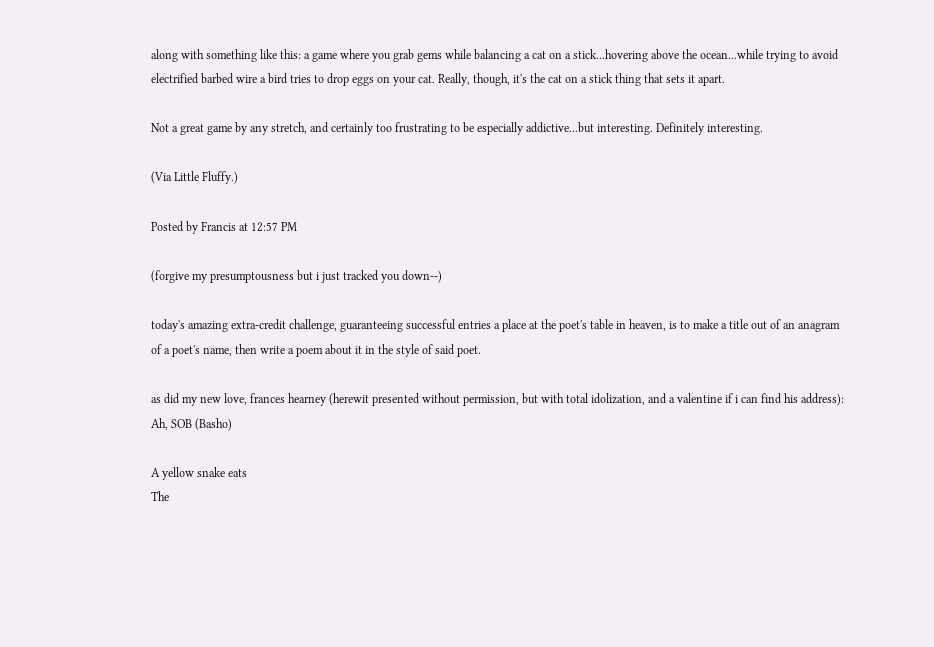along with something like this: a game where you grab gems while balancing a cat on a stick...hovering above the ocean...while trying to avoid electrified barbed wire a bird tries to drop eggs on your cat. Really, though, it's the cat on a stick thing that sets it apart.

Not a great game by any stretch, and certainly too frustrating to be especially addictive...but interesting. Definitely interesting.

(Via Little Fluffy.)

Posted by Francis at 12:57 PM

(forgive my presumptousness but i just tracked you down--)

today's amazing extra-credit challenge, guaranteeing successful entries a place at the poet's table in heaven, is to make a title out of an anagram of a poet's name, then write a poem about it in the style of said poet.

as did my new love, frances hearney (herewit presented without permission, but with total idolization, and a valentine if i can find his address):
Ah, SOB (Basho)

A yellow snake eats
The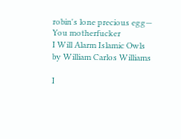robin's lone precious egg—
You motherfucker
I Will Alarm Islamic Owls
by William Carlos Williams

I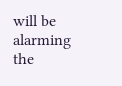will be alarming
the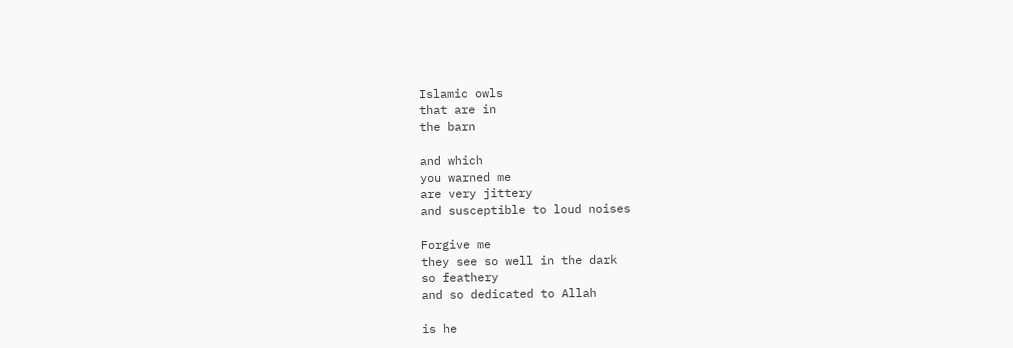Islamic owls
that are in
the barn

and which
you warned me
are very jittery
and susceptible to loud noises

Forgive me
they see so well in the dark
so feathery
and so dedicated to Allah

is he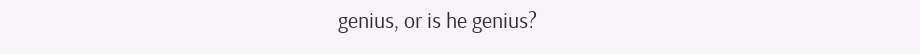genius, or is he genius?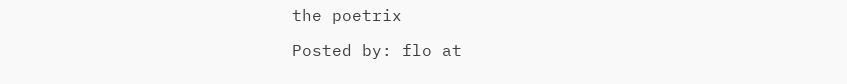the poetrix

Posted by: flo at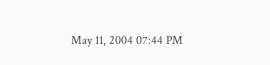May 11, 2004 07:44 PM